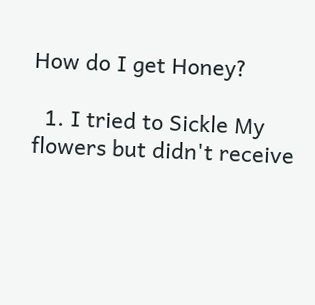How do I get Honey?

  1. I tried to Sickle My flowers but didn't receive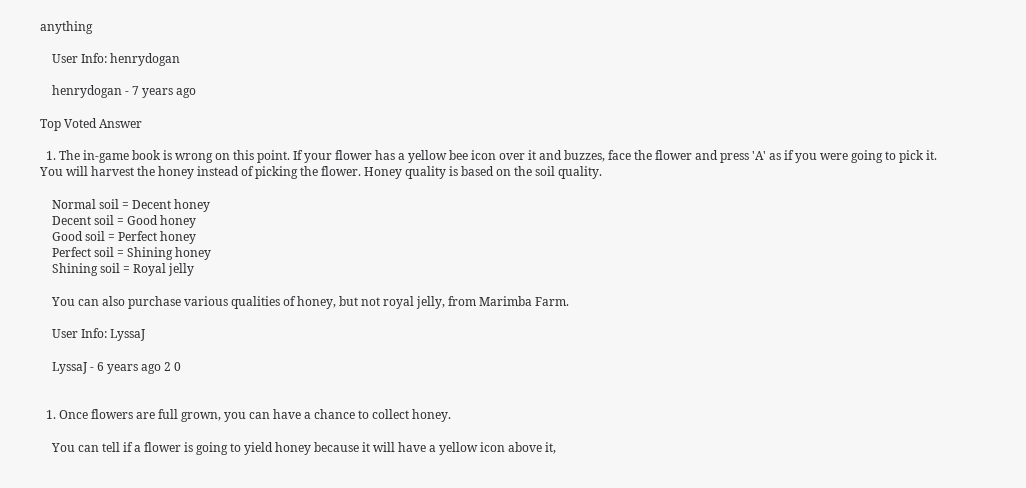anything

    User Info: henrydogan

    henrydogan - 7 years ago

Top Voted Answer

  1. The in-game book is wrong on this point. If your flower has a yellow bee icon over it and buzzes, face the flower and press 'A' as if you were going to pick it. You will harvest the honey instead of picking the flower. Honey quality is based on the soil quality.

    Normal soil = Decent honey
    Decent soil = Good honey
    Good soil = Perfect honey
    Perfect soil = Shining honey
    Shining soil = Royal jelly

    You can also purchase various qualities of honey, but not royal jelly, from Marimba Farm.

    User Info: LyssaJ

    LyssaJ - 6 years ago 2 0


  1. Once flowers are full grown, you can have a chance to collect honey.

    You can tell if a flower is going to yield honey because it will have a yellow icon above it,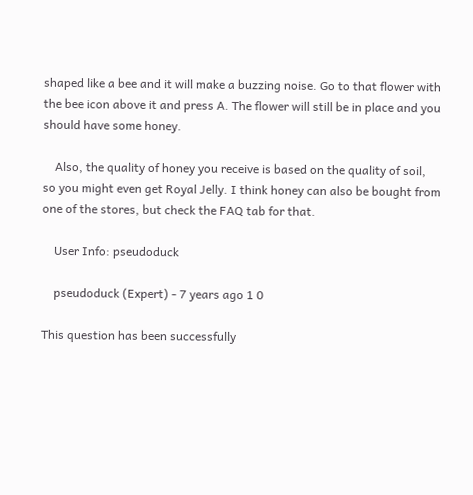shaped like a bee and it will make a buzzing noise. Go to that flower with the bee icon above it and press A. The flower will still be in place and you should have some honey.

    Also, the quality of honey you receive is based on the quality of soil, so you might even get Royal Jelly. I think honey can also be bought from one of the stores, but check the FAQ tab for that.

    User Info: pseudoduck

    pseudoduck (Expert) - 7 years ago 1 0

This question has been successfully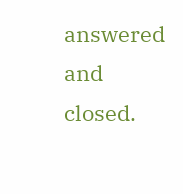answered and closed.